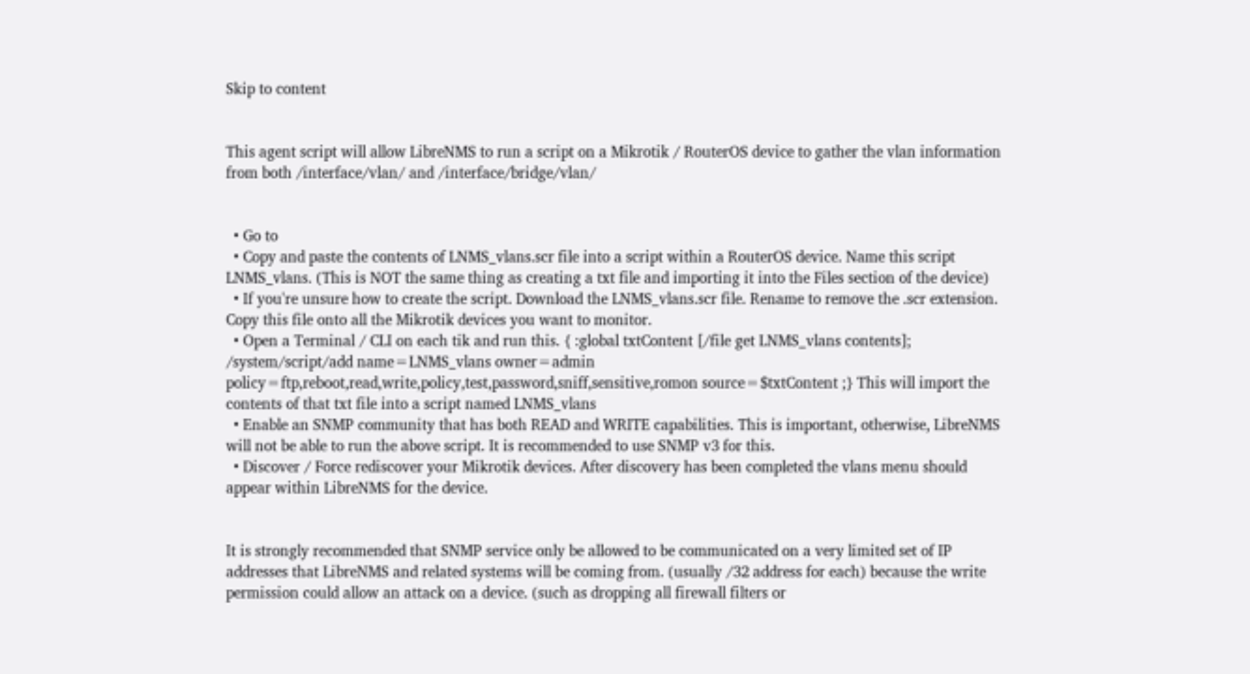Skip to content


This agent script will allow LibreNMS to run a script on a Mikrotik / RouterOS device to gather the vlan information from both /interface/vlan/ and /interface/bridge/vlan/


  • Go to
  • Copy and paste the contents of LNMS_vlans.scr file into a script within a RouterOS device. Name this script LNMS_vlans. (This is NOT the same thing as creating a txt file and importing it into the Files section of the device)
  • If you're unsure how to create the script. Download the LNMS_vlans.scr file. Rename to remove the .scr extension. Copy this file onto all the Mikrotik devices you want to monitor.
  • Open a Terminal / CLI on each tik and run this. { :global txtContent [/file get LNMS_vlans contents]; /system/script/add name=LNMS_vlans owner=admin policy=ftp,reboot,read,write,policy,test,password,sniff,sensitive,romon source=$txtContent ;} This will import the contents of that txt file into a script named LNMS_vlans
  • Enable an SNMP community that has both READ and WRITE capabilities. This is important, otherwise, LibreNMS will not be able to run the above script. It is recommended to use SNMP v3 for this.
  • Discover / Force rediscover your Mikrotik devices. After discovery has been completed the vlans menu should appear within LibreNMS for the device.


It is strongly recommended that SNMP service only be allowed to be communicated on a very limited set of IP addresses that LibreNMS and related systems will be coming from. (usually /32 address for each) because the write permission could allow an attack on a device. (such as dropping all firewall filters or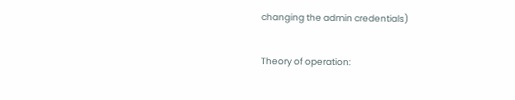changing the admin credentials)

Theory of operation: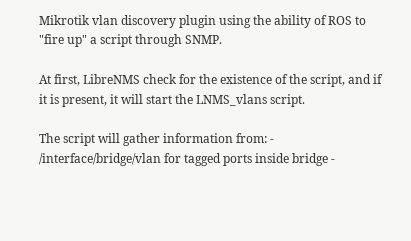Mikrotik vlan discovery plugin using the ability of ROS to "fire up" a script through SNMP.

At first, LibreNMS check for the existence of the script, and if it is present, it will start the LNMS_vlans script.

The script will gather information from: - /interface/bridge/vlan for tagged ports inside bridge -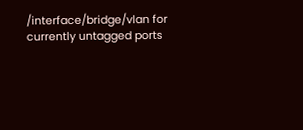/interface/bridge/vlan for currently untagged ports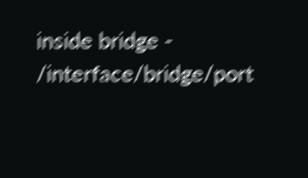inside bridge - /interface/bridge/port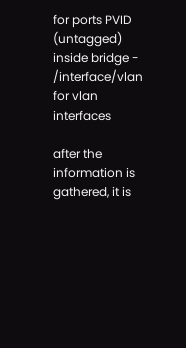for ports PVID (untagged) inside bridge - /interface/vlan for vlan interfaces

after the information is gathered, it is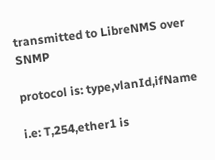transmitted to LibreNMS over SNMP

protocol is: type,vlanId,ifName

i.e: T,254,ether1 is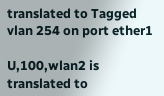translated to Tagged vlan 254 on port ether1

U,100,wlan2 is translated to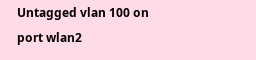Untagged vlan 100 on port wlan2